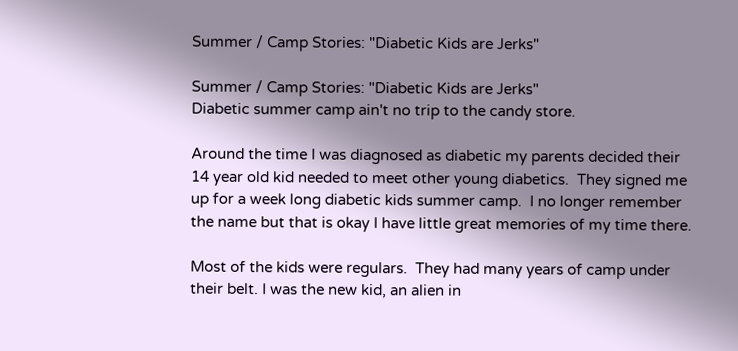Summer / Camp Stories: "Diabetic Kids are Jerks"

Summer / Camp Stories: "Diabetic Kids are Jerks"
Diabetic summer camp ain't no trip to the candy store.

Around the time I was diagnosed as diabetic my parents decided their 14 year old kid needed to meet other young diabetics.  They signed me up for a week long diabetic kids summer camp.  I no longer remember the name but that is okay I have little great memories of my time there.

Most of the kids were regulars.  They had many years of camp under their belt. I was the new kid, an alien in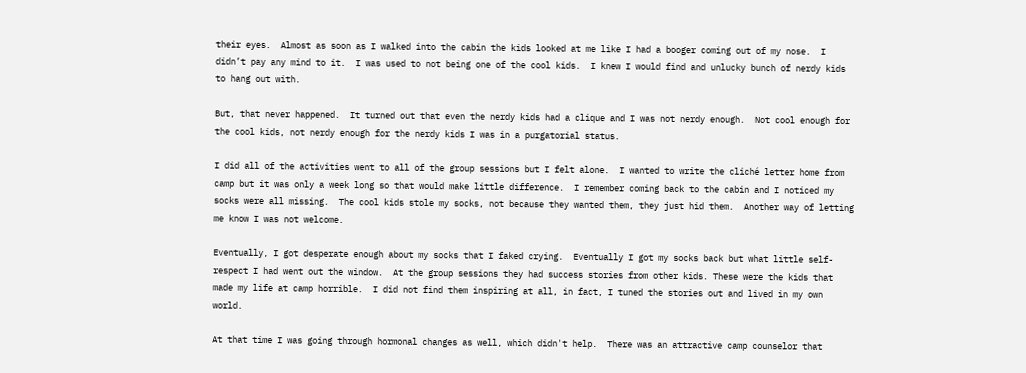their eyes.  Almost as soon as I walked into the cabin the kids looked at me like I had a booger coming out of my nose.  I didn’t pay any mind to it.  I was used to not being one of the cool kids.  I knew I would find and unlucky bunch of nerdy kids to hang out with.

But, that never happened.  It turned out that even the nerdy kids had a clique and I was not nerdy enough.  Not cool enough for the cool kids, not nerdy enough for the nerdy kids I was in a purgatorial status.

I did all of the activities went to all of the group sessions but I felt alone.  I wanted to write the cliché letter home from camp but it was only a week long so that would make little difference.  I remember coming back to the cabin and I noticed my socks were all missing.  The cool kids stole my socks, not because they wanted them, they just hid them.  Another way of letting me know I was not welcome.

Eventually, I got desperate enough about my socks that I faked crying.  Eventually I got my socks back but what little self-respect I had went out the window.  At the group sessions they had success stories from other kids. These were the kids that made my life at camp horrible.  I did not find them inspiring at all, in fact, I tuned the stories out and lived in my own world.

At that time I was going through hormonal changes as well, which didn't help.  There was an attractive camp counselor that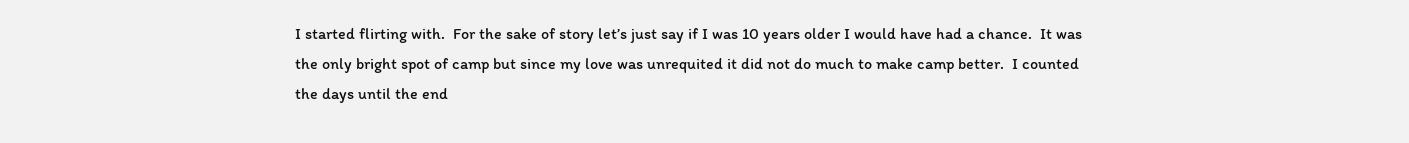I started flirting with.  For the sake of story let’s just say if I was 10 years older I would have had a chance.  It was the only bright spot of camp but since my love was unrequited it did not do much to make camp better.  I counted the days until the end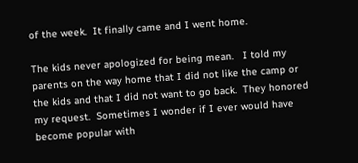of the week.  It finally came and I went home.

The kids never apologized for being mean.   I told my parents on the way home that I did not like the camp or the kids and that I did not want to go back.  They honored my request.  Sometimes I wonder if I ever would have become popular with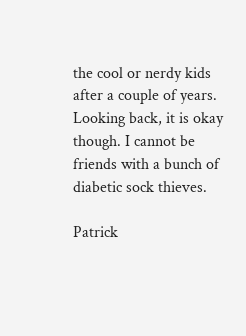the cool or nerdy kids after a couple of years.  Looking back, it is okay though. I cannot be friends with a bunch of diabetic sock thieves.

Patrick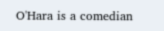O'Hara is a comedian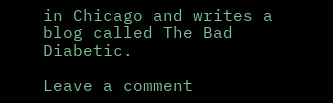in Chicago and writes a blog called The Bad Diabetic.

Leave a comment